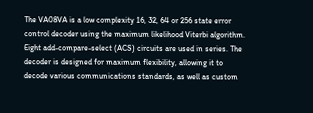The VA08VA is a low complexity 16, 32, 64 or 256 state error control decoder using the maximum likelihood Viterbi algorithm. Eight add-compare-select (ACS) circuits are used in series. The decoder is designed for maximum flexibility, allowing it to decode various communications standards, as well as custom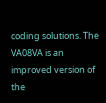coding solutions. The VA08VA is an improved version of the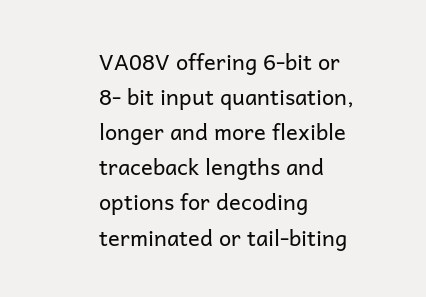VA08V offering 6-bit or 8- bit input quantisation, longer and more flexible traceback lengths and options for decoding terminated or tail-biting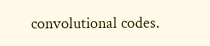convolutional codes.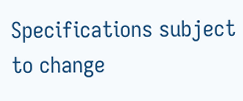Specifications subject to change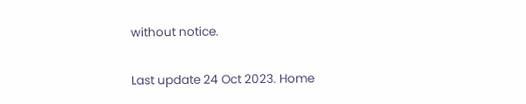without notice.

Last update 24 Oct 2023. Home